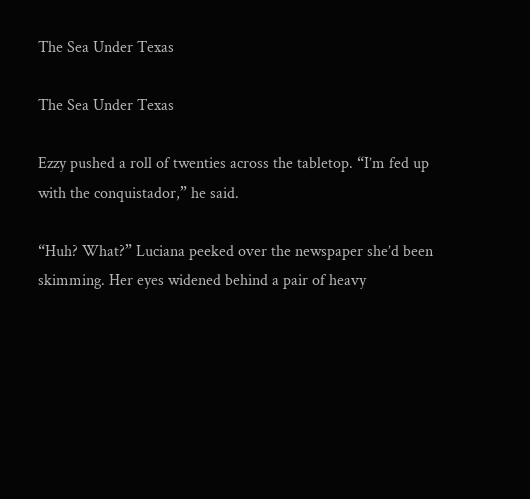The Sea Under Texas

The Sea Under Texas

Ezzy pushed a roll of twenties across the tabletop. “I’m fed up with the conquistador,” he said.

“Huh? What?” Luciana peeked over the newspaper she’d been skimming. Her eyes widened behind a pair of heavy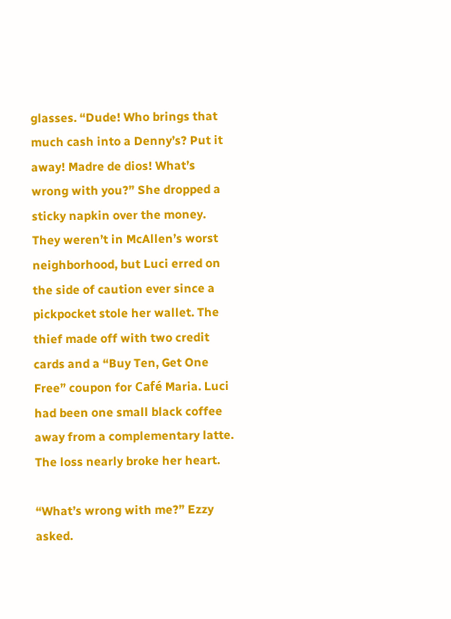glasses. “Dude! Who brings that much cash into a Denny’s? Put it away! Madre de dios! What’s wrong with you?” She dropped a sticky napkin over the money. They weren’t in McAllen’s worst neighborhood, but Luci erred on the side of caution ever since a pickpocket stole her wallet. The thief made off with two credit cards and a “Buy Ten, Get One Free” coupon for Café Maria. Luci had been one small black coffee away from a complementary latte. The loss nearly broke her heart.

“What’s wrong with me?” Ezzy asked.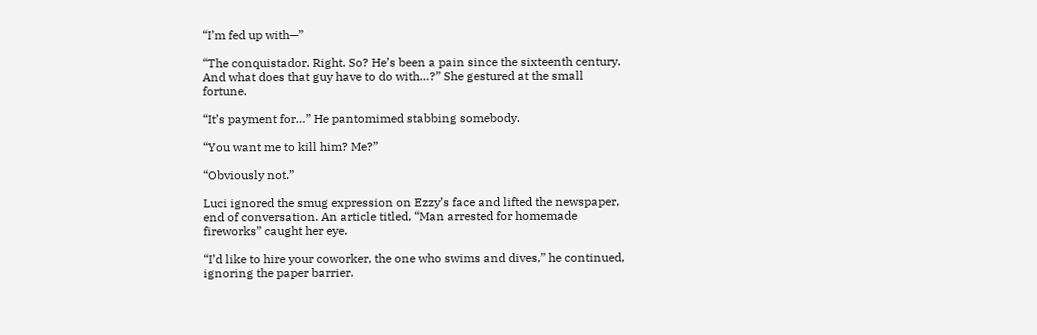“I’m fed up with—”

“The conquistador. Right. So? He’s been a pain since the sixteenth century. And what does that guy have to do with…?” She gestured at the small fortune.

“It’s payment for…” He pantomimed stabbing somebody.

“You want me to kill him? Me?”

“Obviously not.”

Luci ignored the smug expression on Ezzy’s face and lifted the newspaper, end of conversation. An article titled, “Man arrested for homemade fireworks” caught her eye.

“I’d like to hire your coworker, the one who swims and dives,” he continued, ignoring the paper barrier.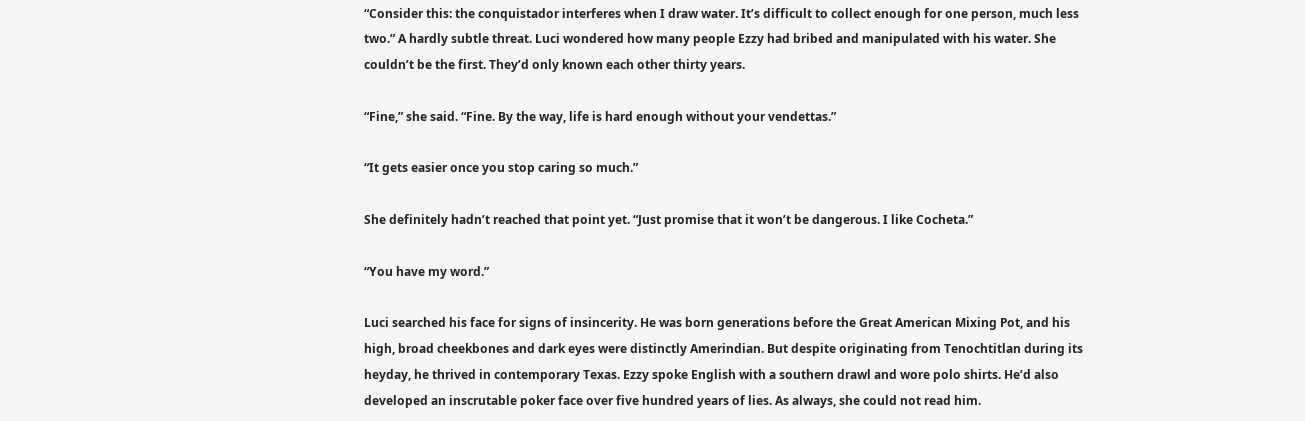“Consider this: the conquistador interferes when I draw water. It’s difficult to collect enough for one person, much less two.” A hardly subtle threat. Luci wondered how many people Ezzy had bribed and manipulated with his water. She couldn’t be the first. They’d only known each other thirty years.

“Fine,” she said. “Fine. By the way, life is hard enough without your vendettas.”

“It gets easier once you stop caring so much.”

She definitely hadn’t reached that point yet. “Just promise that it won’t be dangerous. I like Cocheta.”

“You have my word.”

Luci searched his face for signs of insincerity. He was born generations before the Great American Mixing Pot, and his high, broad cheekbones and dark eyes were distinctly Amerindian. But despite originating from Tenochtitlan during its heyday, he thrived in contemporary Texas. Ezzy spoke English with a southern drawl and wore polo shirts. He’d also developed an inscrutable poker face over five hundred years of lies. As always, she could not read him.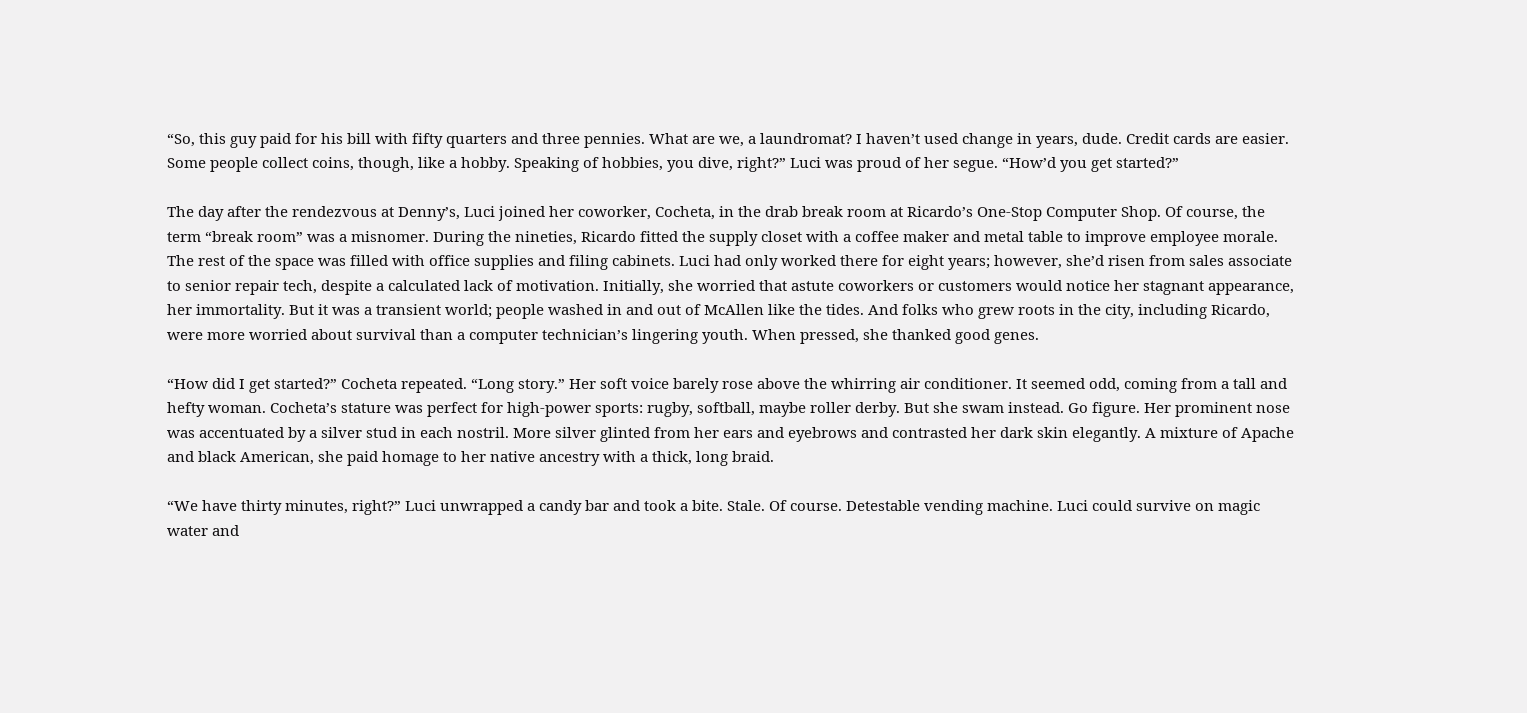“So, this guy paid for his bill with fifty quarters and three pennies. What are we, a laundromat? I haven’t used change in years, dude. Credit cards are easier. Some people collect coins, though, like a hobby. Speaking of hobbies, you dive, right?” Luci was proud of her segue. “How’d you get started?”

The day after the rendezvous at Denny’s, Luci joined her coworker, Cocheta, in the drab break room at Ricardo’s One-Stop Computer Shop. Of course, the term “break room” was a misnomer. During the nineties, Ricardo fitted the supply closet with a coffee maker and metal table to improve employee morale. The rest of the space was filled with office supplies and filing cabinets. Luci had only worked there for eight years; however, she’d risen from sales associate to senior repair tech, despite a calculated lack of motivation. Initially, she worried that astute coworkers or customers would notice her stagnant appearance, her immortality. But it was a transient world; people washed in and out of McAllen like the tides. And folks who grew roots in the city, including Ricardo, were more worried about survival than a computer technician’s lingering youth. When pressed, she thanked good genes.

“How did I get started?” Cocheta repeated. “Long story.” Her soft voice barely rose above the whirring air conditioner. It seemed odd, coming from a tall and hefty woman. Cocheta’s stature was perfect for high-power sports: rugby, softball, maybe roller derby. But she swam instead. Go figure. Her prominent nose was accentuated by a silver stud in each nostril. More silver glinted from her ears and eyebrows and contrasted her dark skin elegantly. A mixture of Apache and black American, she paid homage to her native ancestry with a thick, long braid.

“We have thirty minutes, right?” Luci unwrapped a candy bar and took a bite. Stale. Of course. Detestable vending machine. Luci could survive on magic water and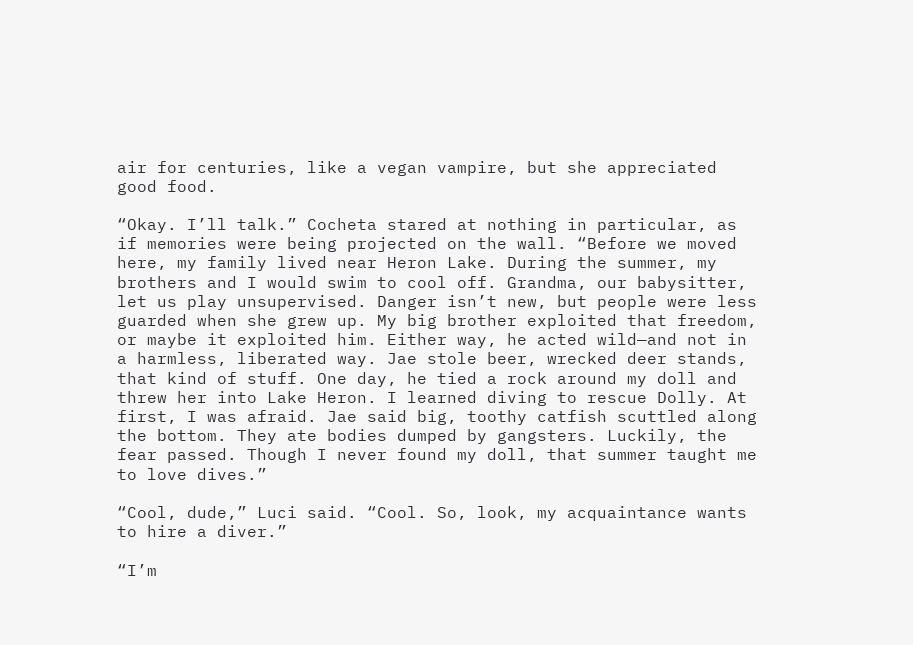air for centuries, like a vegan vampire, but she appreciated good food.

“Okay. I’ll talk.” Cocheta stared at nothing in particular, as if memories were being projected on the wall. “Before we moved here, my family lived near Heron Lake. During the summer, my brothers and I would swim to cool off. Grandma, our babysitter, let us play unsupervised. Danger isn’t new, but people were less guarded when she grew up. My big brother exploited that freedom, or maybe it exploited him. Either way, he acted wild—and not in a harmless, liberated way. Jae stole beer, wrecked deer stands, that kind of stuff. One day, he tied a rock around my doll and threw her into Lake Heron. I learned diving to rescue Dolly. At first, I was afraid. Jae said big, toothy catfish scuttled along the bottom. They ate bodies dumped by gangsters. Luckily, the fear passed. Though I never found my doll, that summer taught me to love dives.”

“Cool, dude,” Luci said. “Cool. So, look, my acquaintance wants to hire a diver.”

“I’m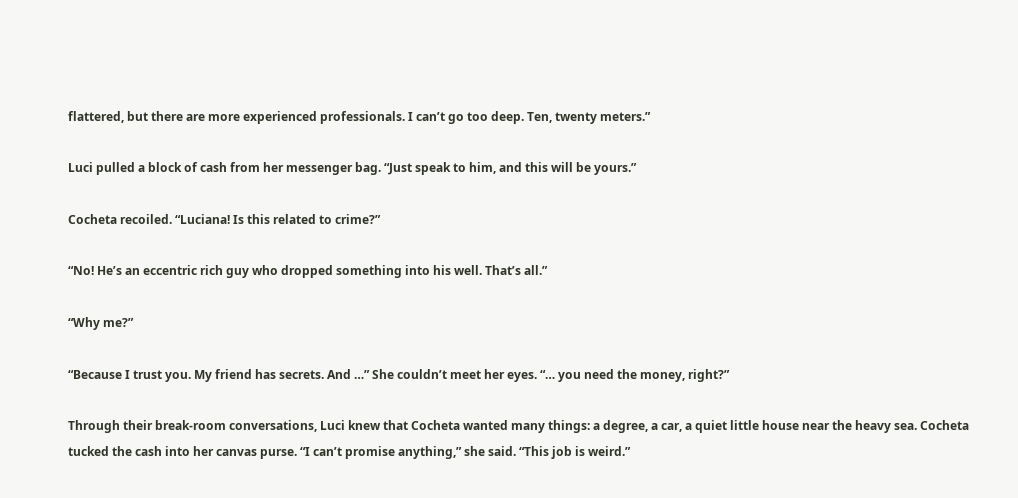flattered, but there are more experienced professionals. I can’t go too deep. Ten, twenty meters.”

Luci pulled a block of cash from her messenger bag. “Just speak to him, and this will be yours.”

Cocheta recoiled. “Luciana! Is this related to crime?”

“No! He’s an eccentric rich guy who dropped something into his well. That’s all.”

“Why me?”

“Because I trust you. My friend has secrets. And …” She couldn’t meet her eyes. “… you need the money, right?”

Through their break-room conversations, Luci knew that Cocheta wanted many things: a degree, a car, a quiet little house near the heavy sea. Cocheta tucked the cash into her canvas purse. “I can’t promise anything,” she said. “This job is weird.”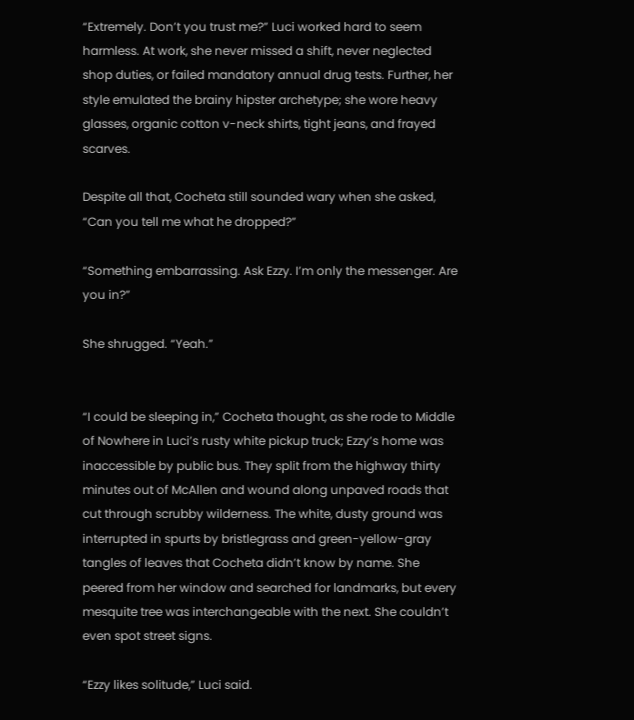“Extremely. Don’t you trust me?” Luci worked hard to seem harmless. At work, she never missed a shift, never neglected shop duties, or failed mandatory annual drug tests. Further, her style emulated the brainy hipster archetype; she wore heavy glasses, organic cotton v-neck shirts, tight jeans, and frayed scarves.

Despite all that, Cocheta still sounded wary when she asked, “Can you tell me what he dropped?”

“Something embarrassing. Ask Ezzy. I’m only the messenger. Are you in?”

She shrugged. “Yeah.”


“I could be sleeping in,” Cocheta thought, as she rode to Middle of Nowhere in Luci’s rusty white pickup truck; Ezzy’s home was inaccessible by public bus. They split from the highway thirty minutes out of McAllen and wound along unpaved roads that cut through scrubby wilderness. The white, dusty ground was interrupted in spurts by bristlegrass and green-yellow-gray tangles of leaves that Cocheta didn’t know by name. She peered from her window and searched for landmarks, but every mesquite tree was interchangeable with the next. She couldn’t even spot street signs.

“Ezzy likes solitude,” Luci said.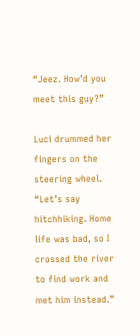“Jeez. How’d you meet this guy?”

Luci drummed her fingers on the steering wheel. “Let’s say hitchhiking. Home life was bad, so I crossed the river to find work and met him instead.”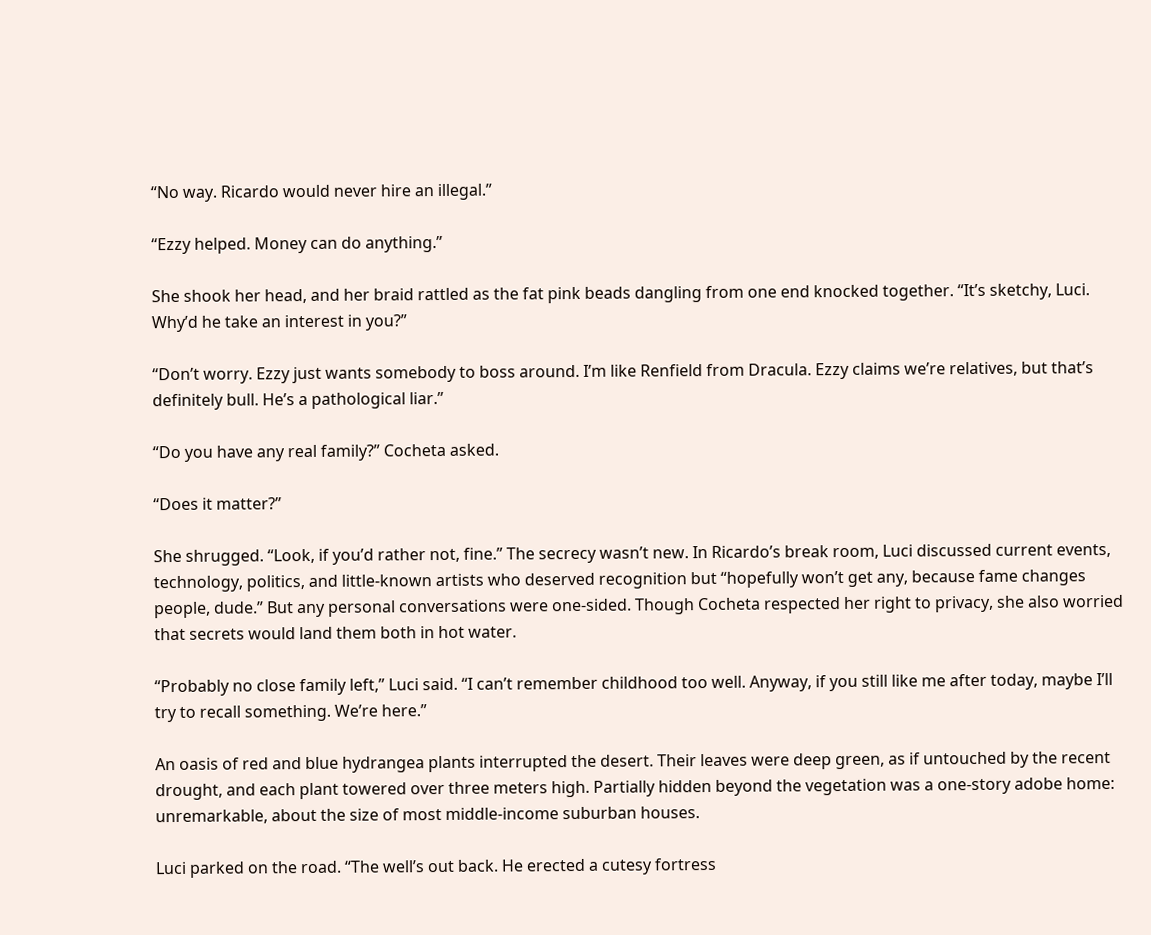“No way. Ricardo would never hire an illegal.”

“Ezzy helped. Money can do anything.”

She shook her head, and her braid rattled as the fat pink beads dangling from one end knocked together. “It’s sketchy, Luci. Why’d he take an interest in you?”

“Don’t worry. Ezzy just wants somebody to boss around. I’m like Renfield from Dracula. Ezzy claims we’re relatives, but that’s definitely bull. He’s a pathological liar.”

“Do you have any real family?” Cocheta asked.

“Does it matter?”

She shrugged. “Look, if you’d rather not, fine.” The secrecy wasn’t new. In Ricardo’s break room, Luci discussed current events, technology, politics, and little-known artists who deserved recognition but “hopefully won’t get any, because fame changes people, dude.” But any personal conversations were one-sided. Though Cocheta respected her right to privacy, she also worried that secrets would land them both in hot water.

“Probably no close family left,” Luci said. “I can’t remember childhood too well. Anyway, if you still like me after today, maybe I’ll try to recall something. We’re here.”

An oasis of red and blue hydrangea plants interrupted the desert. Their leaves were deep green, as if untouched by the recent drought, and each plant towered over three meters high. Partially hidden beyond the vegetation was a one-story adobe home: unremarkable, about the size of most middle-income suburban houses.

Luci parked on the road. “The well’s out back. He erected a cutesy fortress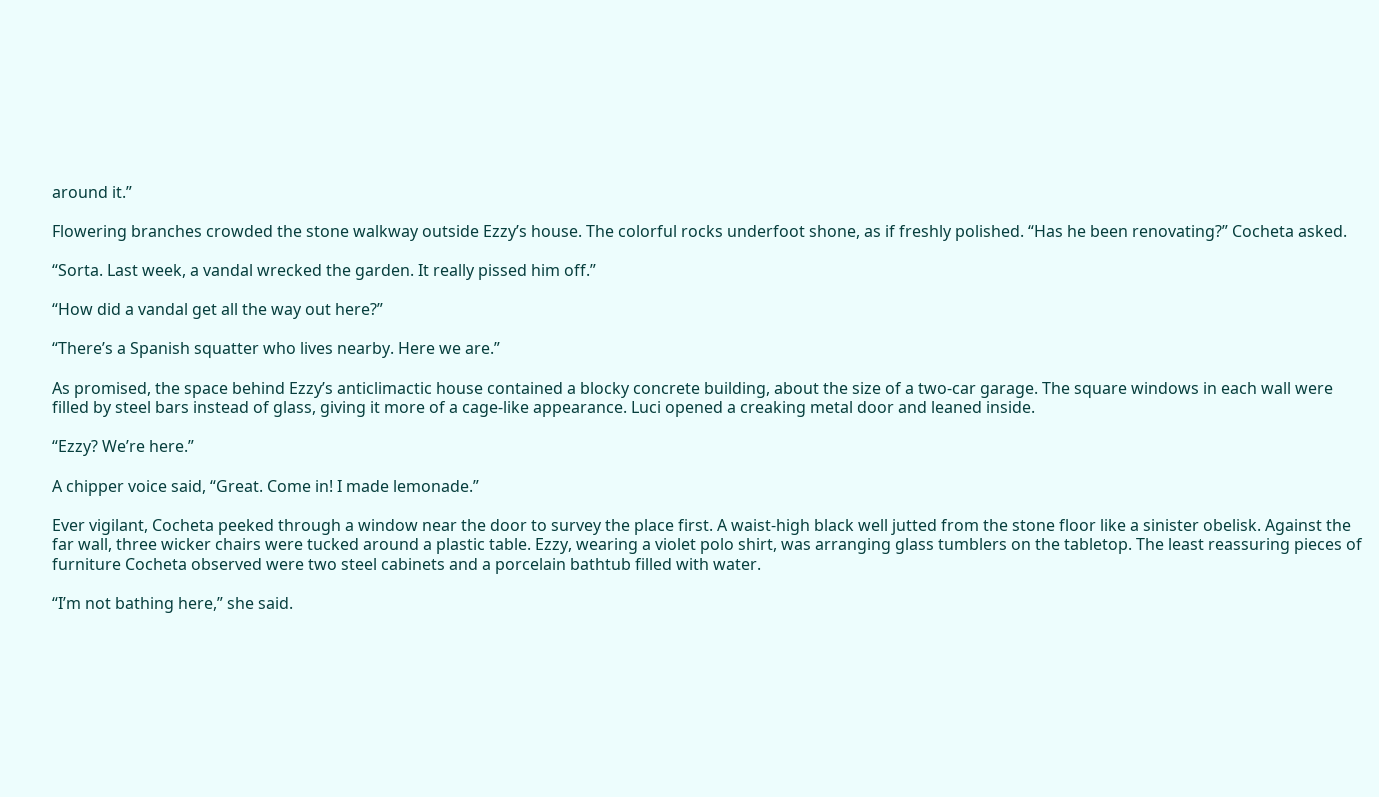around it.”

Flowering branches crowded the stone walkway outside Ezzy’s house. The colorful rocks underfoot shone, as if freshly polished. “Has he been renovating?” Cocheta asked.

“Sorta. Last week, a vandal wrecked the garden. It really pissed him off.”

“How did a vandal get all the way out here?”

“There’s a Spanish squatter who lives nearby. Here we are.”

As promised, the space behind Ezzy’s anticlimactic house contained a blocky concrete building, about the size of a two-car garage. The square windows in each wall were filled by steel bars instead of glass, giving it more of a cage-like appearance. Luci opened a creaking metal door and leaned inside.

“Ezzy? We’re here.”

A chipper voice said, “Great. Come in! I made lemonade.”

Ever vigilant, Cocheta peeked through a window near the door to survey the place first. A waist-high black well jutted from the stone floor like a sinister obelisk. Against the far wall, three wicker chairs were tucked around a plastic table. Ezzy, wearing a violet polo shirt, was arranging glass tumblers on the tabletop. The least reassuring pieces of furniture Cocheta observed were two steel cabinets and a porcelain bathtub filled with water.

“I’m not bathing here,” she said.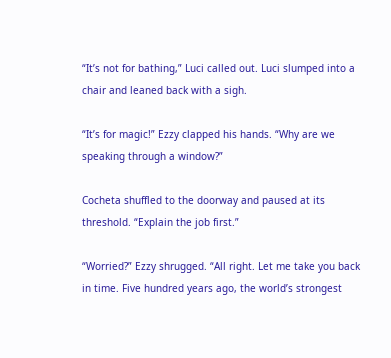“It’s not for bathing,” Luci called out. Luci slumped into a chair and leaned back with a sigh.

“It’s for magic!” Ezzy clapped his hands. “Why are we speaking through a window?”

Cocheta shuffled to the doorway and paused at its threshold. “Explain the job first.”

“Worried?” Ezzy shrugged. “All right. Let me take you back in time. Five hundred years ago, the world’s strongest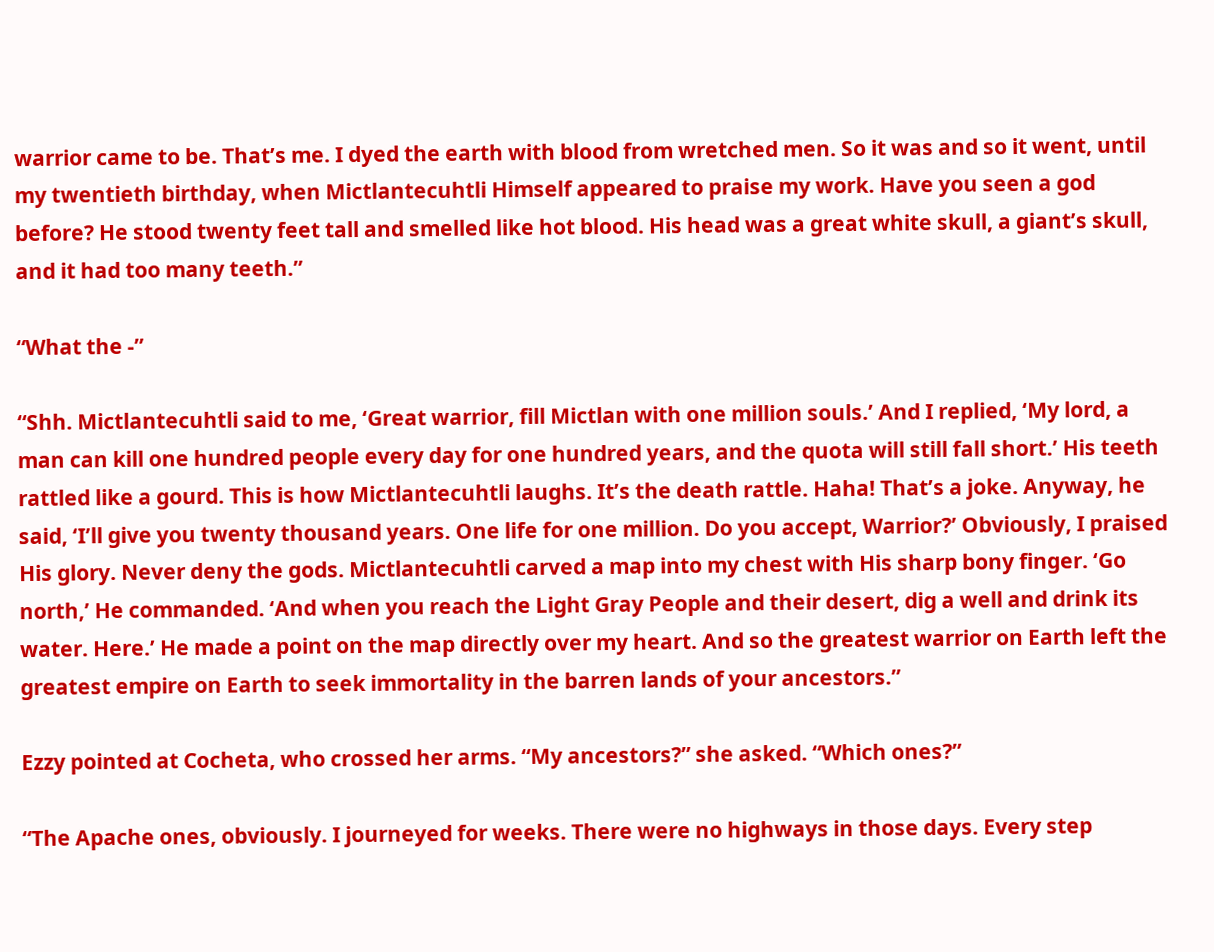warrior came to be. That’s me. I dyed the earth with blood from wretched men. So it was and so it went, until my twentieth birthday, when Mictlantecuhtli Himself appeared to praise my work. Have you seen a god before? He stood twenty feet tall and smelled like hot blood. His head was a great white skull, a giant’s skull, and it had too many teeth.”

“What the -”

“Shh. Mictlantecuhtli said to me, ‘Great warrior, fill Mictlan with one million souls.’ And I replied, ‘My lord, a man can kill one hundred people every day for one hundred years, and the quota will still fall short.’ His teeth rattled like a gourd. This is how Mictlantecuhtli laughs. It’s the death rattle. Haha! That’s a joke. Anyway, he said, ‘I’ll give you twenty thousand years. One life for one million. Do you accept, Warrior?’ Obviously, I praised His glory. Never deny the gods. Mictlantecuhtli carved a map into my chest with His sharp bony finger. ‘Go north,’ He commanded. ‘And when you reach the Light Gray People and their desert, dig a well and drink its water. Here.’ He made a point on the map directly over my heart. And so the greatest warrior on Earth left the greatest empire on Earth to seek immortality in the barren lands of your ancestors.”

Ezzy pointed at Cocheta, who crossed her arms. “My ancestors?” she asked. “Which ones?”

“The Apache ones, obviously. I journeyed for weeks. There were no highways in those days. Every step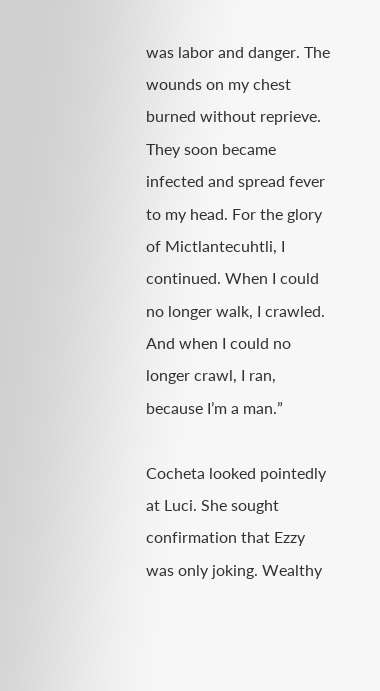was labor and danger. The wounds on my chest burned without reprieve. They soon became infected and spread fever to my head. For the glory of Mictlantecuhtli, I continued. When I could no longer walk, I crawled. And when I could no longer crawl, I ran, because I’m a man.”

Cocheta looked pointedly at Luci. She sought confirmation that Ezzy was only joking. Wealthy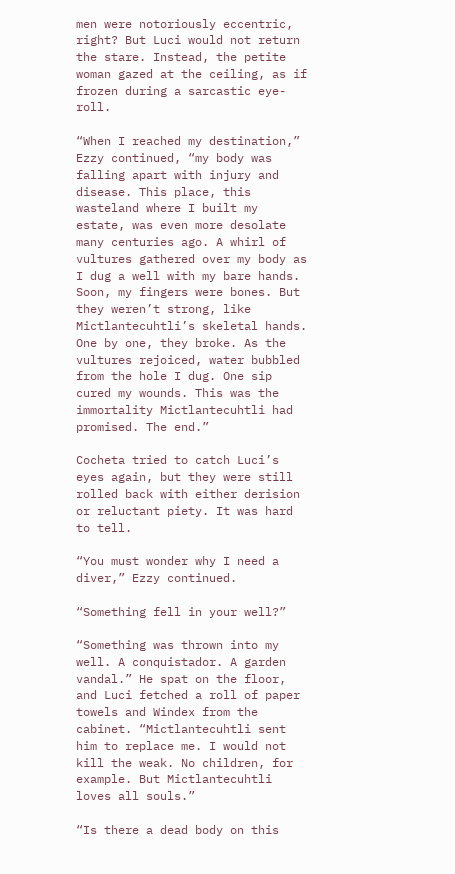men were notoriously eccentric, right? But Luci would not return the stare. Instead, the petite woman gazed at the ceiling, as if frozen during a sarcastic eye-roll.

“When I reached my destination,” Ezzy continued, “my body was falling apart with injury and disease. This place, this wasteland where I built my estate, was even more desolate many centuries ago. A whirl of vultures gathered over my body as I dug a well with my bare hands. Soon, my fingers were bones. But they weren’t strong, like Mictlantecuhtli’s skeletal hands. One by one, they broke. As the vultures rejoiced, water bubbled from the hole I dug. One sip cured my wounds. This was the immortality Mictlantecuhtli had promised. The end.”

Cocheta tried to catch Luci’s eyes again, but they were still rolled back with either derision or reluctant piety. It was hard to tell.

“You must wonder why I need a diver,” Ezzy continued.

“Something fell in your well?”

“Something was thrown into my well. A conquistador. A garden vandal.” He spat on the floor, and Luci fetched a roll of paper towels and Windex from the cabinet. “Mictlantecuhtli sent him to replace me. I would not kill the weak. No children, for example. But Mictlantecuhtli loves all souls.”

“Is there a dead body on this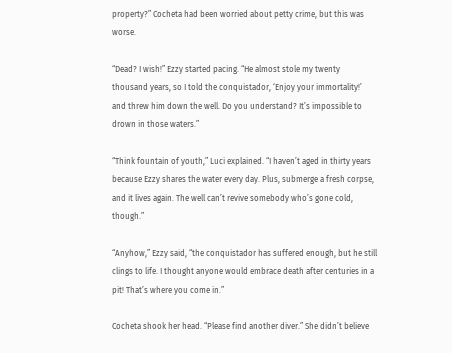property?” Cocheta had been worried about petty crime, but this was worse.

“Dead? I wish!” Ezzy started pacing. “He almost stole my twenty thousand years, so I told the conquistador, ‘Enjoy your immortality!’ and threw him down the well. Do you understand? It’s impossible to drown in those waters.”

“Think fountain of youth,” Luci explained. “I haven’t aged in thirty years because Ezzy shares the water every day. Plus, submerge a fresh corpse, and it lives again. The well can’t revive somebody who’s gone cold, though.”

“Anyhow,” Ezzy said, “the conquistador has suffered enough, but he still clings to life. I thought anyone would embrace death after centuries in a pit! That’s where you come in.”

Cocheta shook her head. “Please find another diver.” She didn’t believe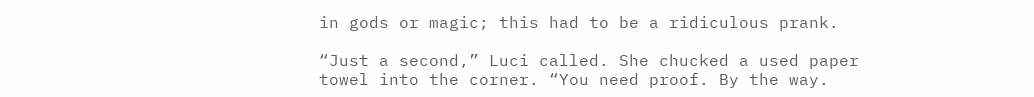in gods or magic; this had to be a ridiculous prank.

“Just a second,” Luci called. She chucked a used paper towel into the corner. “You need proof. By the way.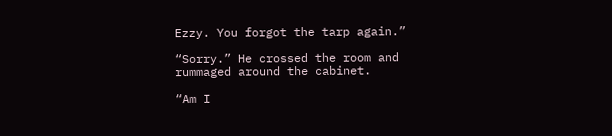Ezzy. You forgot the tarp again.”

“Sorry.” He crossed the room and rummaged around the cabinet.

“Am I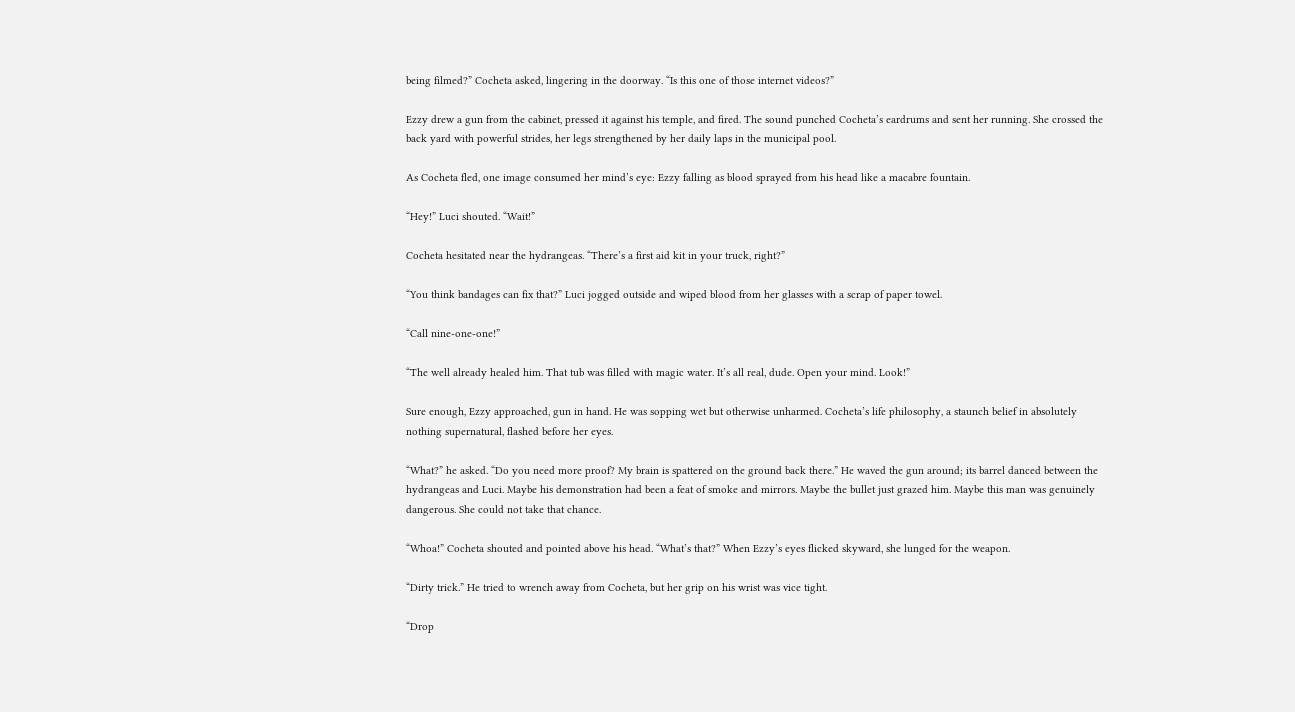being filmed?” Cocheta asked, lingering in the doorway. “Is this one of those internet videos?”

Ezzy drew a gun from the cabinet, pressed it against his temple, and fired. The sound punched Cocheta’s eardrums and sent her running. She crossed the back yard with powerful strides, her legs strengthened by her daily laps in the municipal pool.

As Cocheta fled, one image consumed her mind’s eye: Ezzy falling as blood sprayed from his head like a macabre fountain.

“Hey!” Luci shouted. “Wait!”

Cocheta hesitated near the hydrangeas. “There’s a first aid kit in your truck, right?”

“You think bandages can fix that?” Luci jogged outside and wiped blood from her glasses with a scrap of paper towel.

“Call nine-one-one!”

“The well already healed him. That tub was filled with magic water. It’s all real, dude. Open your mind. Look!”

Sure enough, Ezzy approached, gun in hand. He was sopping wet but otherwise unharmed. Cocheta’s life philosophy, a staunch belief in absolutely nothing supernatural, flashed before her eyes.

“What?” he asked. “Do you need more proof? My brain is spattered on the ground back there.” He waved the gun around; its barrel danced between the hydrangeas and Luci. Maybe his demonstration had been a feat of smoke and mirrors. Maybe the bullet just grazed him. Maybe this man was genuinely dangerous. She could not take that chance.

“Whoa!” Cocheta shouted and pointed above his head. “What’s that?” When Ezzy’s eyes flicked skyward, she lunged for the weapon.

“Dirty trick.” He tried to wrench away from Cocheta, but her grip on his wrist was vice tight.

“Drop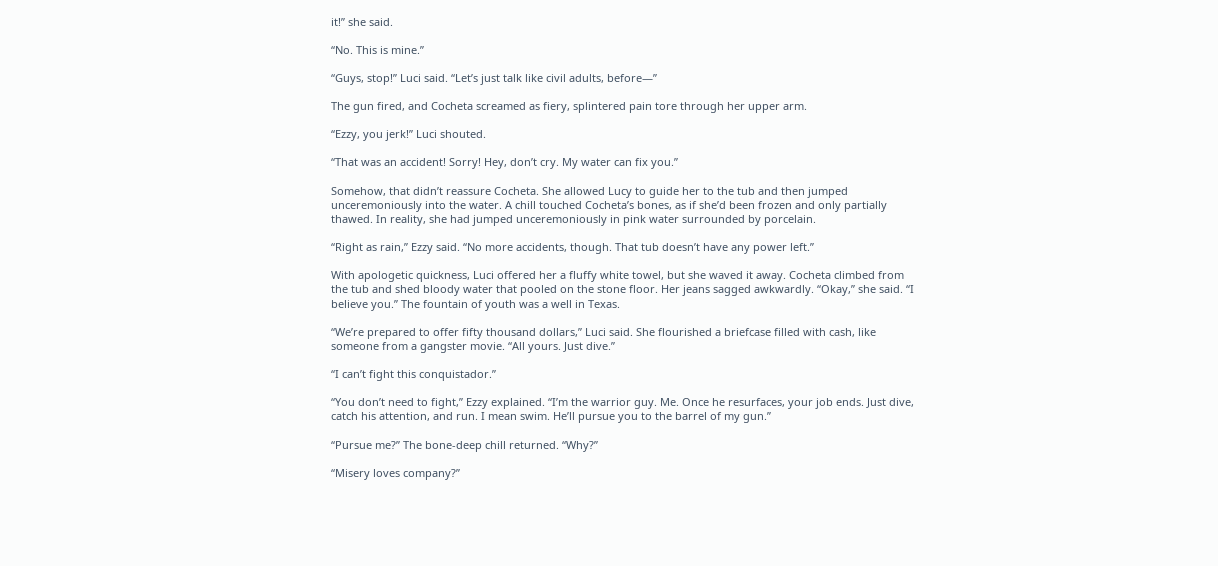it!” she said.

“No. This is mine.”

“Guys, stop!” Luci said. “Let’s just talk like civil adults, before—”

The gun fired, and Cocheta screamed as fiery, splintered pain tore through her upper arm.

“Ezzy, you jerk!” Luci shouted.

“That was an accident! Sorry! Hey, don’t cry. My water can fix you.”

Somehow, that didn’t reassure Cocheta. She allowed Lucy to guide her to the tub and then jumped unceremoniously into the water. A chill touched Cocheta’s bones, as if she’d been frozen and only partially thawed. In reality, she had jumped unceremoniously in pink water surrounded by porcelain.

“Right as rain,” Ezzy said. “No more accidents, though. That tub doesn’t have any power left.”

With apologetic quickness, Luci offered her a fluffy white towel, but she waved it away. Cocheta climbed from the tub and shed bloody water that pooled on the stone floor. Her jeans sagged awkwardly. “Okay,” she said. “I believe you.” The fountain of youth was a well in Texas.

“We’re prepared to offer fifty thousand dollars,” Luci said. She flourished a briefcase filled with cash, like someone from a gangster movie. “All yours. Just dive.”

“I can’t fight this conquistador.”

“You don’t need to fight,” Ezzy explained. “I’m the warrior guy. Me. Once he resurfaces, your job ends. Just dive, catch his attention, and run. I mean swim. He’ll pursue you to the barrel of my gun.”

“Pursue me?” The bone-deep chill returned. “Why?”

“Misery loves company?”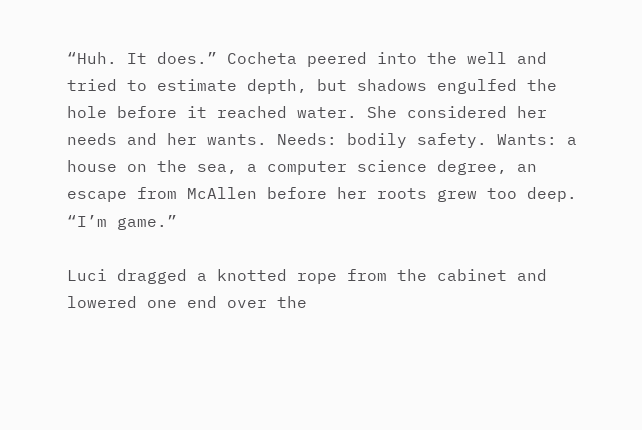“Huh. It does.” Cocheta peered into the well and tried to estimate depth, but shadows engulfed the hole before it reached water. She considered her needs and her wants. Needs: bodily safety. Wants: a house on the sea, a computer science degree, an escape from McAllen before her roots grew too deep. “I’m game.”

Luci dragged a knotted rope from the cabinet and lowered one end over the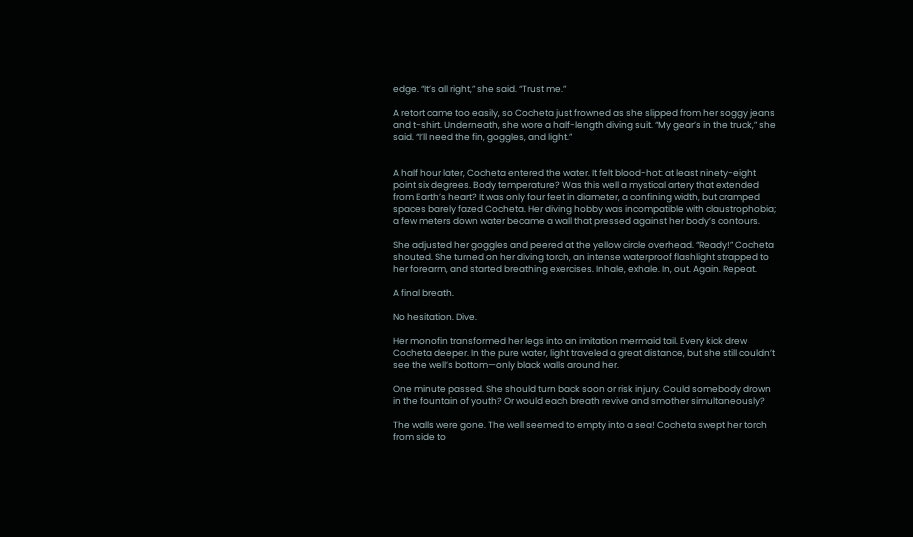edge. “It’s all right,” she said. “Trust me.”

A retort came too easily, so Cocheta just frowned as she slipped from her soggy jeans and t-shirt. Underneath, she wore a half-length diving suit. “My gear’s in the truck,” she said. “I’ll need the fin, goggles, and light.”


A half hour later, Cocheta entered the water. It felt blood-hot: at least ninety-eight point six degrees. Body temperature? Was this well a mystical artery that extended from Earth’s heart? It was only four feet in diameter, a confining width, but cramped spaces barely fazed Cocheta. Her diving hobby was incompatible with claustrophobia; a few meters down water became a wall that pressed against her body’s contours.

She adjusted her goggles and peered at the yellow circle overhead. “Ready!” Cocheta shouted. She turned on her diving torch, an intense waterproof flashlight strapped to her forearm, and started breathing exercises. Inhale, exhale. In, out. Again. Repeat.

A final breath.

No hesitation. Dive.

Her monofin transformed her legs into an imitation mermaid tail. Every kick drew Cocheta deeper. In the pure water, light traveled a great distance, but she still couldn’t see the well’s bottom—only black walls around her.

One minute passed. She should turn back soon or risk injury. Could somebody drown in the fountain of youth? Or would each breath revive and smother simultaneously?

The walls were gone. The well seemed to empty into a sea! Cocheta swept her torch from side to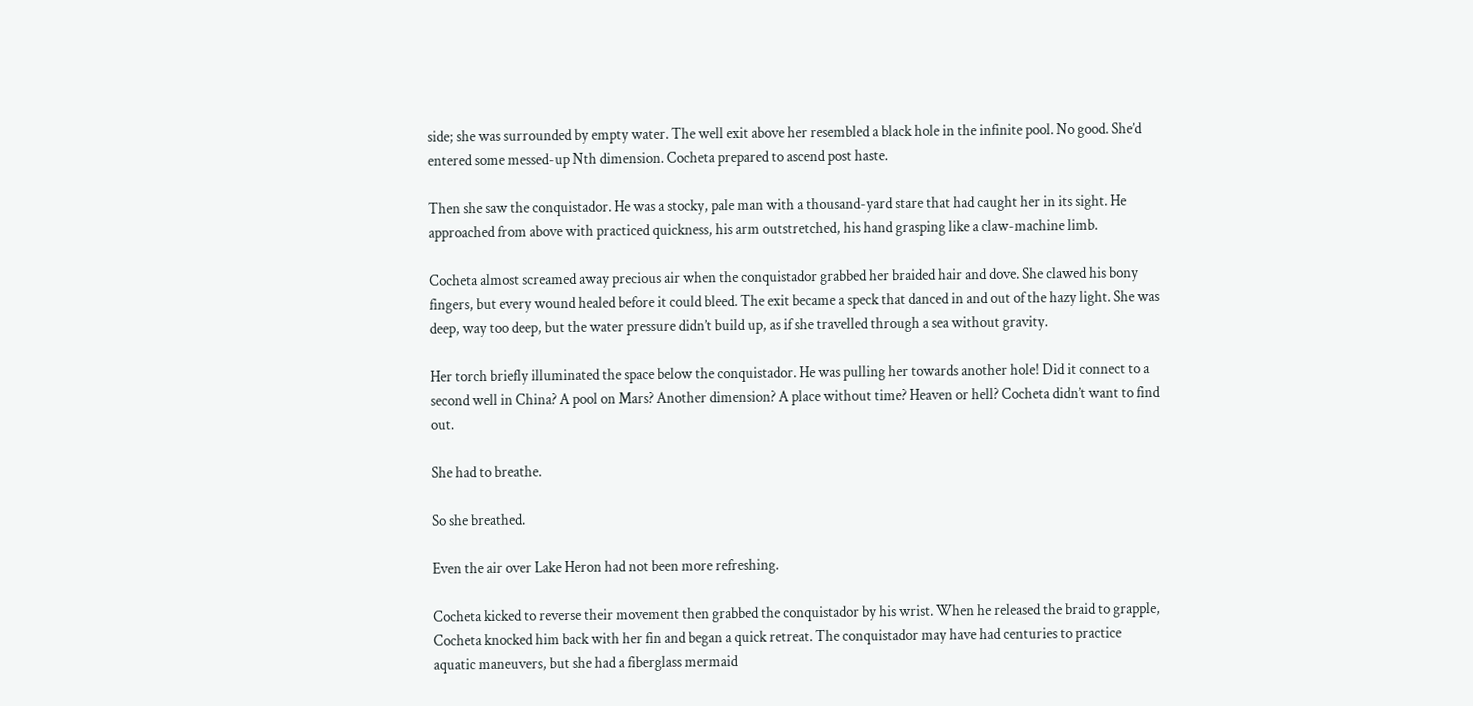side; she was surrounded by empty water. The well exit above her resembled a black hole in the infinite pool. No good. She’d entered some messed-up Nth dimension. Cocheta prepared to ascend post haste.

Then she saw the conquistador. He was a stocky, pale man with a thousand-yard stare that had caught her in its sight. He approached from above with practiced quickness, his arm outstretched, his hand grasping like a claw-machine limb.

Cocheta almost screamed away precious air when the conquistador grabbed her braided hair and dove. She clawed his bony fingers, but every wound healed before it could bleed. The exit became a speck that danced in and out of the hazy light. She was deep, way too deep, but the water pressure didn’t build up, as if she travelled through a sea without gravity.

Her torch briefly illuminated the space below the conquistador. He was pulling her towards another hole! Did it connect to a second well in China? A pool on Mars? Another dimension? A place without time? Heaven or hell? Cocheta didn’t want to find out.

She had to breathe.

So she breathed.

Even the air over Lake Heron had not been more refreshing.

Cocheta kicked to reverse their movement then grabbed the conquistador by his wrist. When he released the braid to grapple, Cocheta knocked him back with her fin and began a quick retreat. The conquistador may have had centuries to practice aquatic maneuvers, but she had a fiberglass mermaid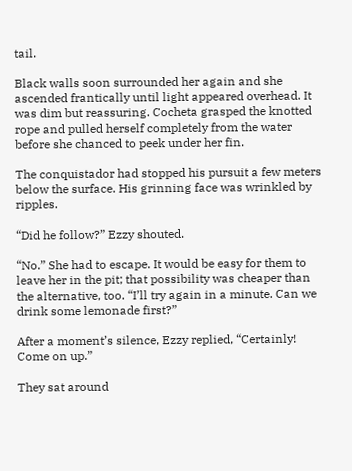tail.

Black walls soon surrounded her again and she ascended frantically until light appeared overhead. It was dim but reassuring. Cocheta grasped the knotted rope and pulled herself completely from the water before she chanced to peek under her fin.

The conquistador had stopped his pursuit a few meters below the surface. His grinning face was wrinkled by ripples.

“Did he follow?” Ezzy shouted.

“No.” She had to escape. It would be easy for them to leave her in the pit; that possibility was cheaper than the alternative, too. “I’ll try again in a minute. Can we drink some lemonade first?”

After a moment’s silence, Ezzy replied, “Certainly! Come on up.”

They sat around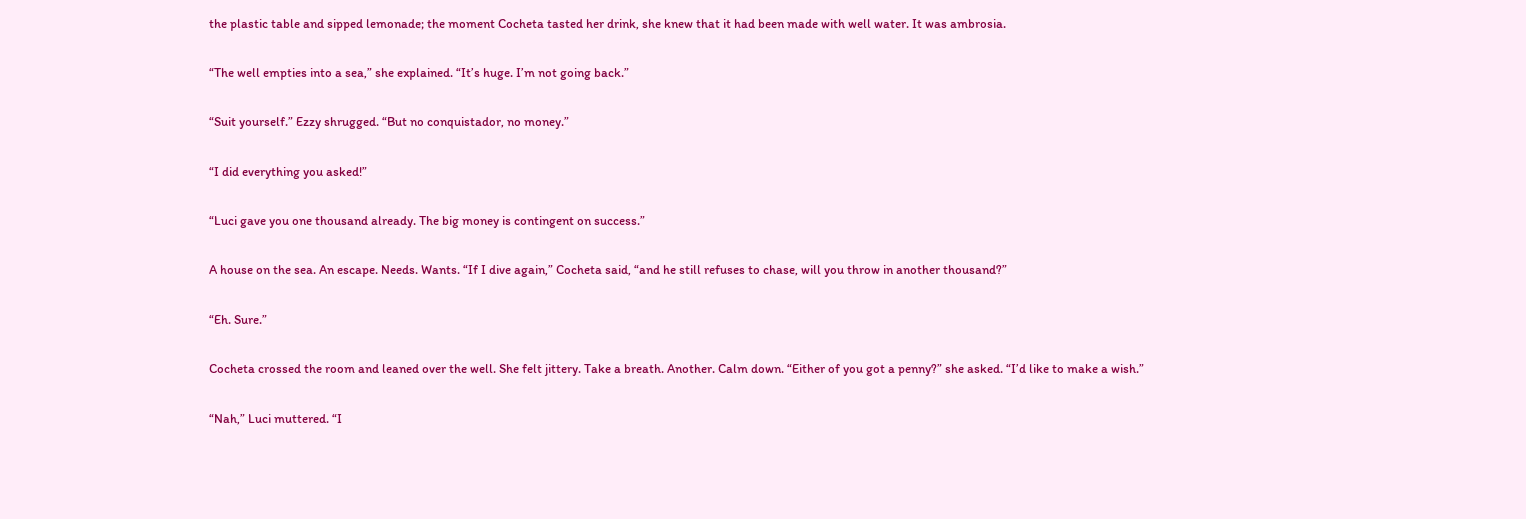the plastic table and sipped lemonade; the moment Cocheta tasted her drink, she knew that it had been made with well water. It was ambrosia.

“The well empties into a sea,” she explained. “It’s huge. I’m not going back.”

“Suit yourself.” Ezzy shrugged. “But no conquistador, no money.”

“I did everything you asked!”

“Luci gave you one thousand already. The big money is contingent on success.”

A house on the sea. An escape. Needs. Wants. “If I dive again,” Cocheta said, “and he still refuses to chase, will you throw in another thousand?”

“Eh. Sure.”

Cocheta crossed the room and leaned over the well. She felt jittery. Take a breath. Another. Calm down. “Either of you got a penny?” she asked. “I’d like to make a wish.”

“Nah,” Luci muttered. “I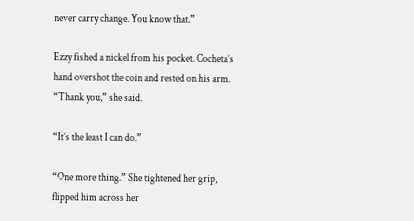never carry change. You know that.”

Ezzy fished a nickel from his pocket. Cocheta’s hand overshot the coin and rested on his arm. “Thank you,” she said.

“It’s the least I can do.”

“One more thing.” She tightened her grip, flipped him across her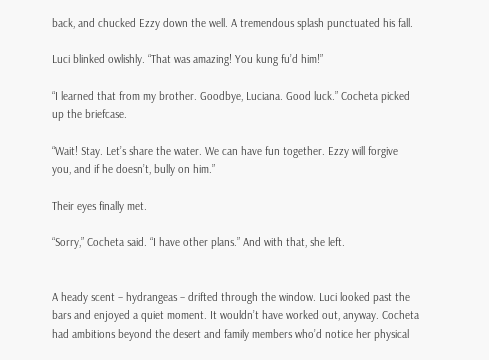back, and chucked Ezzy down the well. A tremendous splash punctuated his fall.

Luci blinked owlishly. “That was amazing! You kung fu’d him!”

“I learned that from my brother. Goodbye, Luciana. Good luck.” Cocheta picked up the briefcase.

“Wait! Stay. Let’s share the water. We can have fun together. Ezzy will forgive you, and if he doesn’t, bully on him.”

Their eyes finally met.

“Sorry,” Cocheta said. “I have other plans.” And with that, she left.


A heady scent – hydrangeas – drifted through the window. Luci looked past the bars and enjoyed a quiet moment. It wouldn’t have worked out, anyway. Cocheta had ambitions beyond the desert and family members who’d notice her physical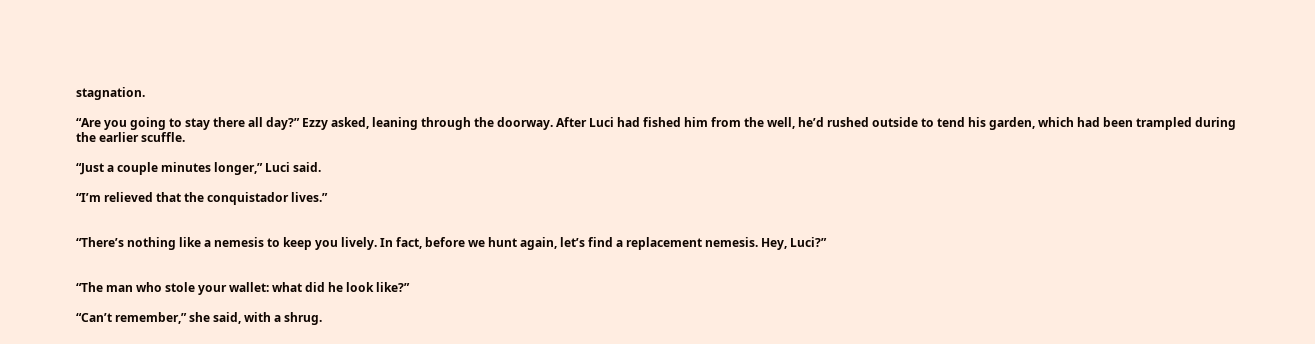stagnation.

“Are you going to stay there all day?” Ezzy asked, leaning through the doorway. After Luci had fished him from the well, he’d rushed outside to tend his garden, which had been trampled during the earlier scuffle.

“Just a couple minutes longer,” Luci said.

“I’m relieved that the conquistador lives.”


“There’s nothing like a nemesis to keep you lively. In fact, before we hunt again, let’s find a replacement nemesis. Hey, Luci?”


“The man who stole your wallet: what did he look like?”

“Can’t remember,” she said, with a shrug.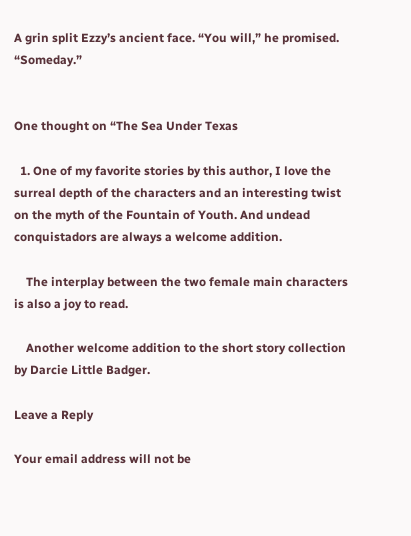A grin split Ezzy’s ancient face. “You will,” he promised. “Someday.”


One thought on “The Sea Under Texas

  1. One of my favorite stories by this author, I love the surreal depth of the characters and an interesting twist on the myth of the Fountain of Youth. And undead conquistadors are always a welcome addition.

    The interplay between the two female main characters is also a joy to read.

    Another welcome addition to the short story collection by Darcie Little Badger.

Leave a Reply

Your email address will not be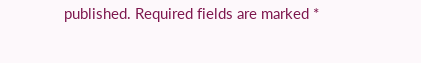published. Required fields are marked *